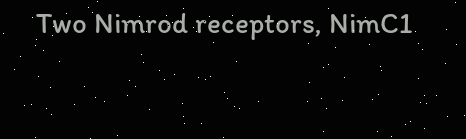Two Nimrod receptors, NimC1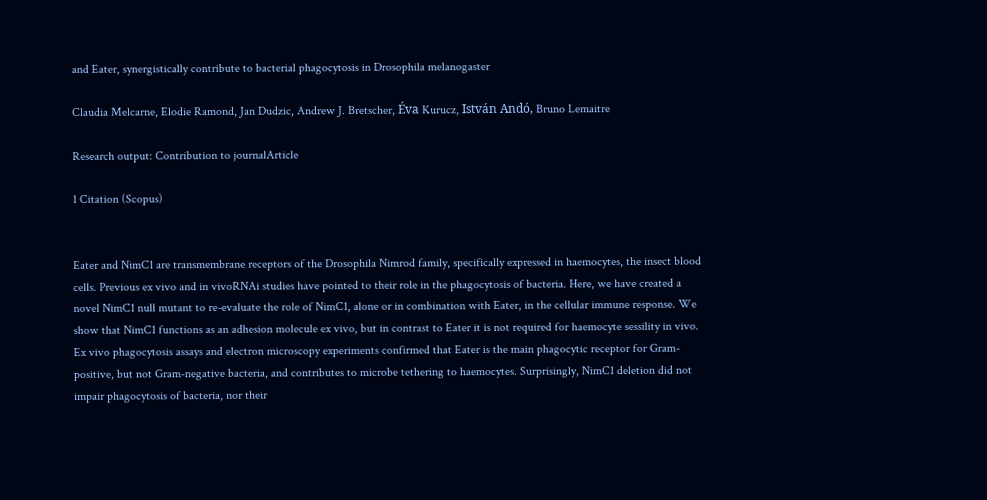and Eater, synergistically contribute to bacterial phagocytosis in Drosophila melanogaster

Claudia Melcarne, Elodie Ramond, Jan Dudzic, Andrew J. Bretscher, Éva Kurucz, István Andó, Bruno Lemaitre

Research output: Contribution to journalArticle

1 Citation (Scopus)


Eater and NimC1 are transmembrane receptors of the Drosophila Nimrod family, specifically expressed in haemocytes, the insect blood cells. Previous ex vivo and in vivoRNAi studies have pointed to their role in the phagocytosis of bacteria. Here, we have created a novel NimC1 null mutant to re-evaluate the role of NimC1, alone or in combination with Eater, in the cellular immune response. We show that NimC1 functions as an adhesion molecule ex vivo, but in contrast to Eater it is not required for haemocyte sessility in vivo. Ex vivo phagocytosis assays and electron microscopy experiments confirmed that Eater is the main phagocytic receptor for Gram-positive, but not Gram-negative bacteria, and contributes to microbe tethering to haemocytes. Surprisingly, NimC1 deletion did not impair phagocytosis of bacteria, nor their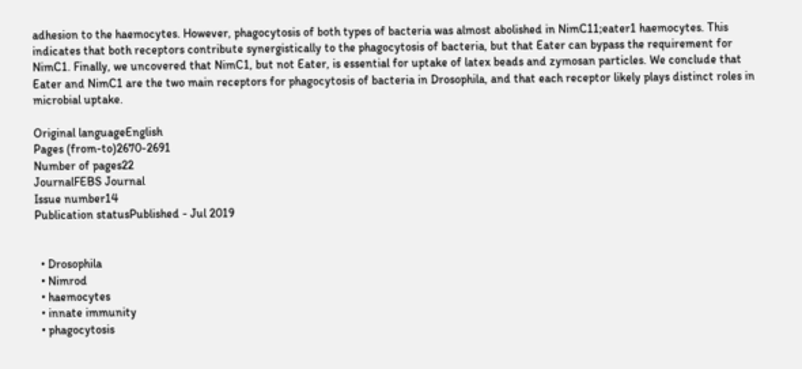adhesion to the haemocytes. However, phagocytosis of both types of bacteria was almost abolished in NimC11;eater1 haemocytes. This indicates that both receptors contribute synergistically to the phagocytosis of bacteria, but that Eater can bypass the requirement for NimC1. Finally, we uncovered that NimC1, but not Eater, is essential for uptake of latex beads and zymosan particles. We conclude that Eater and NimC1 are the two main receptors for phagocytosis of bacteria in Drosophila, and that each receptor likely plays distinct roles in microbial uptake.

Original languageEnglish
Pages (from-to)2670-2691
Number of pages22
JournalFEBS Journal
Issue number14
Publication statusPublished - Jul 2019


  • Drosophila
  • Nimrod
  • haemocytes
  • innate immunity
  • phagocytosis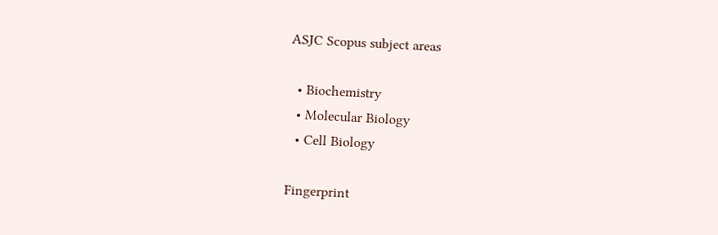ASJC Scopus subject areas

  • Biochemistry
  • Molecular Biology
  • Cell Biology

Fingerprint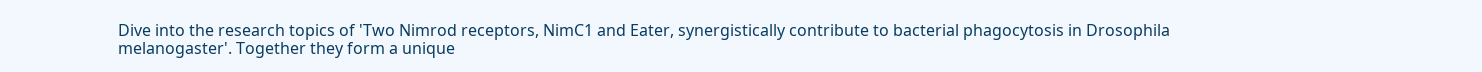Dive into the research topics of 'Two Nimrod receptors, NimC1 and Eater, synergistically contribute to bacterial phagocytosis in Drosophila melanogaster'. Together they form a unique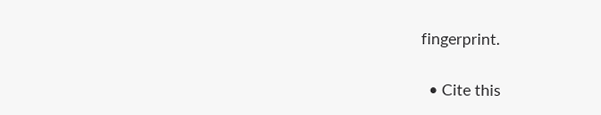fingerprint.

  • Cite this